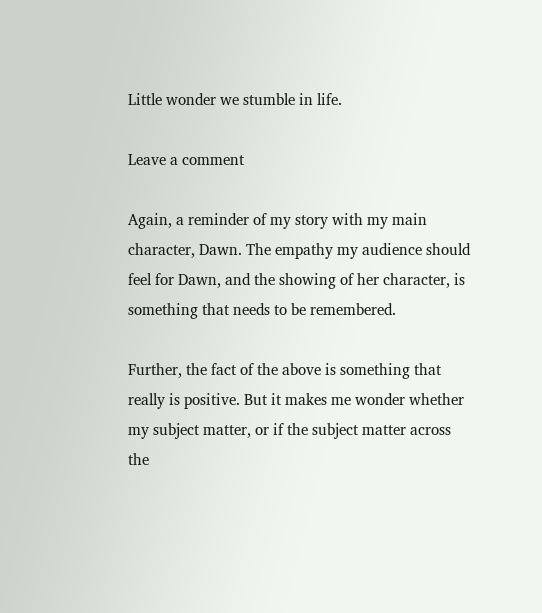Little wonder we stumble in life.

Leave a comment

Again, a reminder of my story with my main character, Dawn. The empathy my audience should feel for Dawn, and the showing of her character, is something that needs to be remembered.

Further, the fact of the above is something that really is positive. But it makes me wonder whether my subject matter, or if the subject matter across the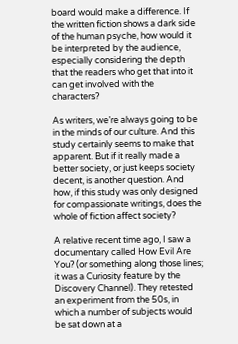board would make a difference. If the written fiction shows a dark side of the human psyche, how would it be interpreted by the audience, especially considering the depth that the readers who get that into it can get involved with the characters?

As writers, we’re always going to be in the minds of our culture. And this study certainly seems to make that apparent. But if it really made a better society, or just keeps society decent, is another question. And how, if this study was only designed for compassionate writings, does the whole of fiction affect society?

A relative recent time ago, I saw a documentary called How Evil Are You? (or something along those lines; it was a Curiosity feature by the Discovery Channel). They retested an experiment from the 50s, in which a number of subjects would be sat down at a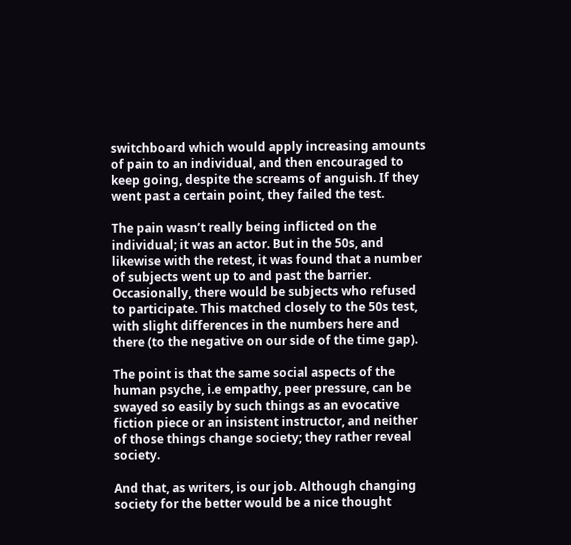switchboard which would apply increasing amounts of pain to an individual, and then encouraged to keep going, despite the screams of anguish. If they went past a certain point, they failed the test.

The pain wasn’t really being inflicted on the individual; it was an actor. But in the 50s, and likewise with the retest, it was found that a number of subjects went up to and past the barrier. Occasionally, there would be subjects who refused to participate. This matched closely to the 50s test, with slight differences in the numbers here and there (to the negative on our side of the time gap).

The point is that the same social aspects of the human psyche, i.e empathy, peer pressure, can be swayed so easily by such things as an evocative fiction piece or an insistent instructor, and neither of those things change society; they rather reveal society.

And that, as writers, is our job. Although changing society for the better would be a nice thought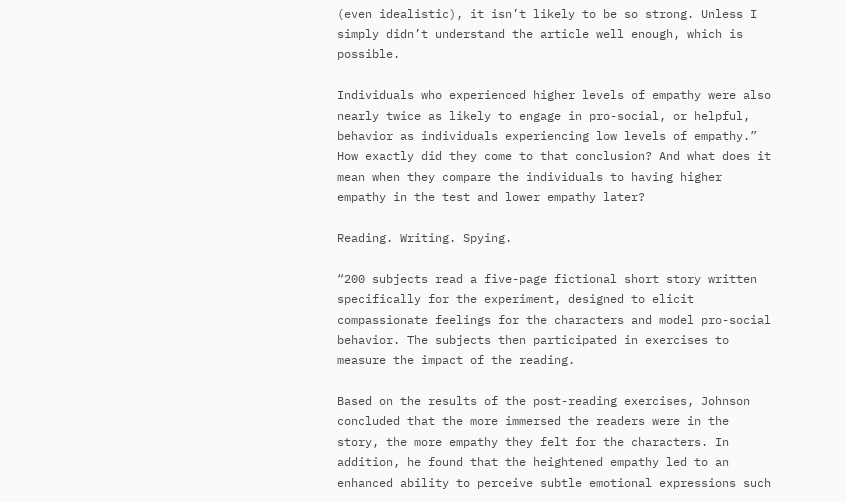(even idealistic), it isn’t likely to be so strong. Unless I simply didn’t understand the article well enough, which is possible.

Individuals who experienced higher levels of empathy were also nearly twice as likely to engage in pro-social, or helpful, behavior as individuals experiencing low levels of empathy.” How exactly did they come to that conclusion? And what does it mean when they compare the individuals to having higher empathy in the test and lower empathy later?

Reading. Writing. Spying.

“200 subjects read a five-page fictional short story written specifically for the experiment, designed to elicit compassionate feelings for the characters and model pro-social behavior. The subjects then participated in exercises to measure the impact of the reading.

Based on the results of the post-reading exercises, Johnson concluded that the more immersed the readers were in the story, the more empathy they felt for the characters. In addition, he found that the heightened empathy led to an enhanced ability to perceive subtle emotional expressions such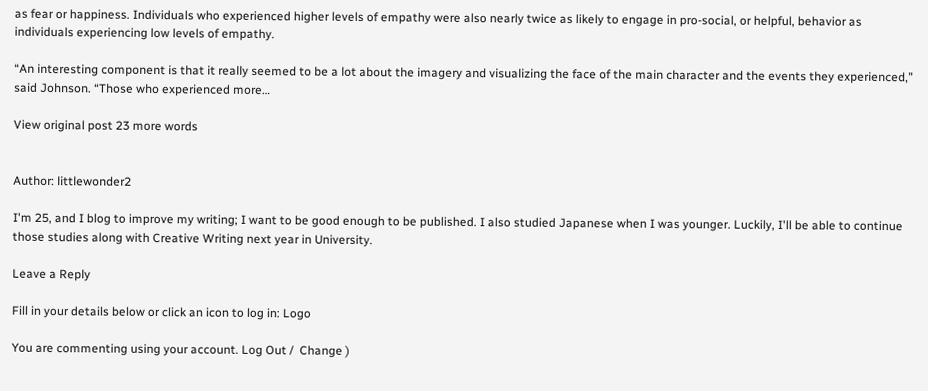as fear or happiness. Individuals who experienced higher levels of empathy were also nearly twice as likely to engage in pro-social, or helpful, behavior as individuals experiencing low levels of empathy.

“An interesting component is that it really seemed to be a lot about the imagery and visualizing the face of the main character and the events they experienced,” said Johnson. “Those who experienced more…

View original post 23 more words


Author: littlewonder2

I'm 25, and I blog to improve my writing; I want to be good enough to be published. I also studied Japanese when I was younger. Luckily, I'll be able to continue those studies along with Creative Writing next year in University.

Leave a Reply

Fill in your details below or click an icon to log in: Logo

You are commenting using your account. Log Out /  Change )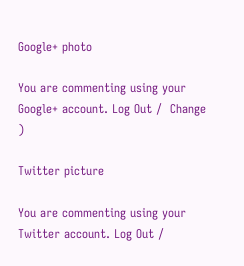Google+ photo

You are commenting using your Google+ account. Log Out /  Change )

Twitter picture

You are commenting using your Twitter account. Log Out /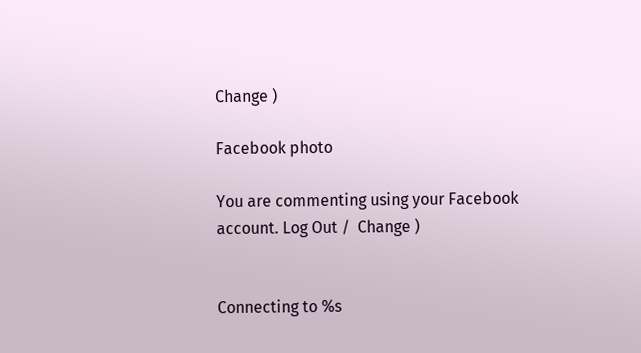Change )

Facebook photo

You are commenting using your Facebook account. Log Out /  Change )


Connecting to %s